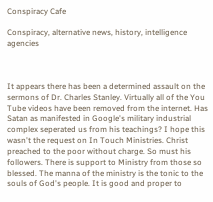Conspiracy Cafe

Conspiracy, alternative news, history, intelligence agencies



It appears there has been a determined assault on the sermons of Dr. Charles Stanley. Virtually all of the You Tube videos have been removed from the internet. Has Satan as manifested in Google's military industrial complex seperated us from his teachings? I hope this wasn't the request on In Touch Ministries. Christ preached to the poor without charge. So must his followers. There is support to Ministry from those so blessed. The manna of the ministry is the tonic to the souls of God's people. It is good and proper to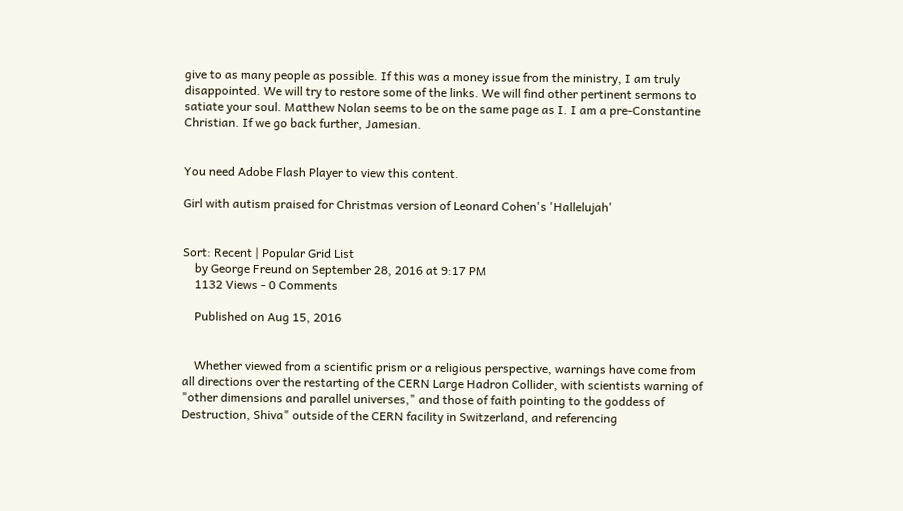give to as many people as possible. If this was a money issue from the ministry, I am truly disappointed. We will try to restore some of the links. We will find other pertinent sermons to satiate your soul. Matthew Nolan seems to be on the same page as I. I am a pre-Constantine Christian. If we go back further, Jamesian.


You need Adobe Flash Player to view this content.

Girl with autism praised for Christmas version of Leonard Cohen's 'Hallelujah'


Sort: Recent | Popular Grid List
    by George Freund on September 28, 2016 at 9:17 PM
    1132 Views - 0 Comments

    Published on Aug 15, 2016


    Whether viewed from a scientific prism or a religious perspective, warnings have come from all directions over the restarting of the CERN Large Hadron Collider, with scientists warning of "other dimensions and parallel universes," and those of faith pointing to the goddess of Destruction, Shiva" outside of the CERN facility in Switzerland, and referencing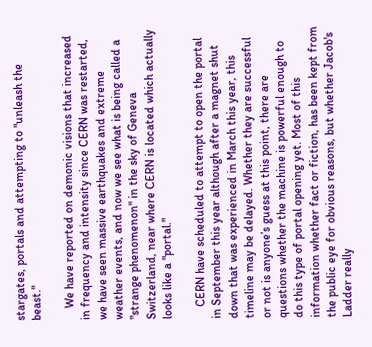stargates, portals and attempting to "unleash the beast."

    We have reported on demonic visions that increased in frequency and intensity since CERN was restarted, we have seen massive earthquakes and extreme weather events, and now we see what is being called a "strange phenomenon" in the sky of Geneva Switzerland, near where CERN is located which actually looks like a "portal."

    CERN have scheduled to attempt to open the portal in September this year although after a magnet shut down that was experienced in March this year, this timeline may be delayed. Whether they are successful or not is anyone’s guess at this point, there are questions whether the machine is powerful enough to do this type of portal opening yet. Most of this information whether fact or fiction, has been kept from the public eye for obvious reasons, but whether Jacob's Ladder really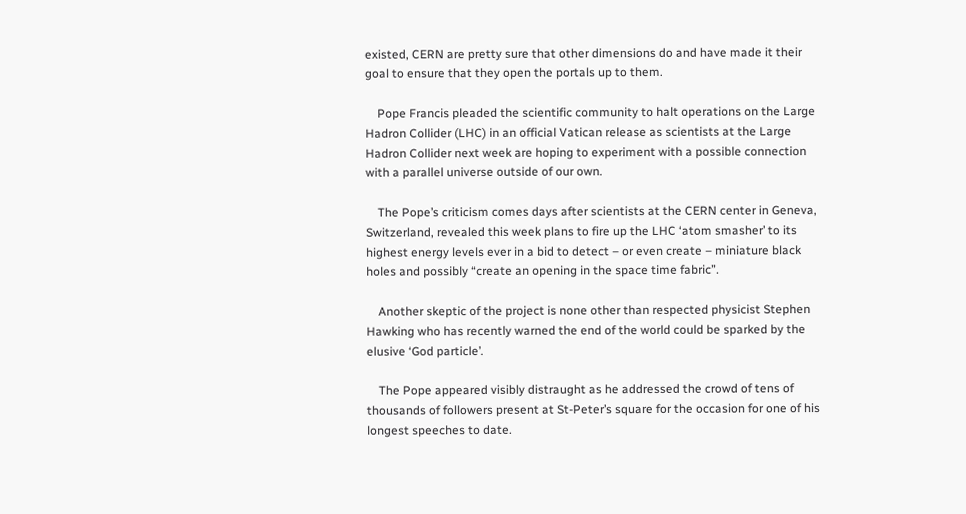existed, CERN are pretty sure that other dimensions do and have made it their goal to ensure that they open the portals up to them.

    Pope Francis pleaded the scientific community to halt operations on the Large Hadron Collider (LHC) in an official Vatican release as scientists at the Large Hadron Collider next week are hoping to experiment with a possible connection with a parallel universe outside of our own.

    The Pope’s criticism comes days after scientists at the CERN center in Geneva, Switzerland, revealed this week plans to fire up the LHC ‘atom smasher’ to its highest energy levels ever in a bid to detect – or even create – miniature black holes and possibly “create an opening in the space time fabric”.

    Another skeptic of the project is none other than respected physicist Stephen Hawking who has recently warned the end of the world could be sparked by the elusive ‘God particle’.

    The Pope appeared visibly distraught as he addressed the crowd of tens of thousands of followers present at St-Peter’s square for the occasion for one of his longest speeches to date.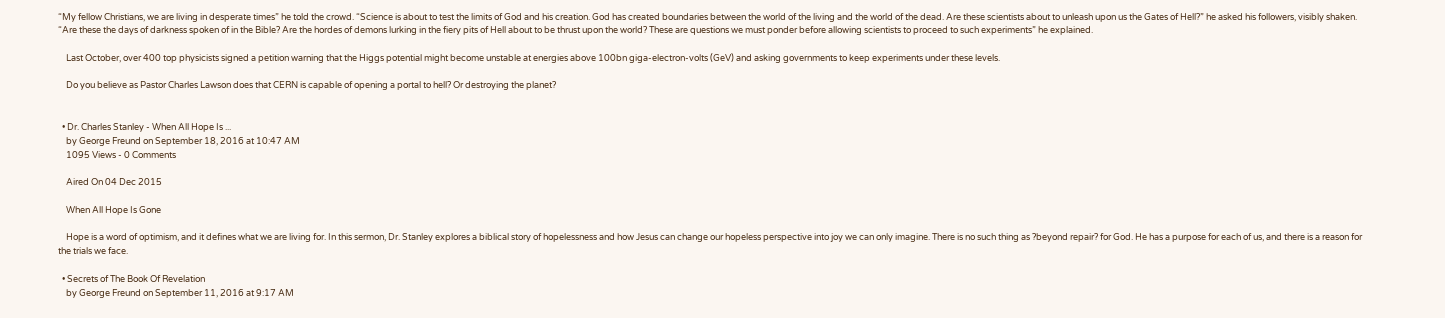“My fellow Christians, we are living in desperate times” he told the crowd. “Science is about to test the limits of God and his creation. God has created boundaries between the world of the living and the world of the dead. Are these scientists about to unleash upon us the Gates of Hell?” he asked his followers, visibly shaken. “Are these the days of darkness spoken of in the Bible? Are the hordes of demons lurking in the fiery pits of Hell about to be thrust upon the world? These are questions we must ponder before allowing scientists to proceed to such experiments” he explained.

    Last October, over 400 top physicists signed a petition warning that the Higgs potential might become unstable at energies above 100bn giga-electron-volts (GeV) and asking governments to keep experiments under these levels.

    Do you believe as Pastor Charles Lawson does that CERN is capable of opening a portal to hell? Or destroying the planet?


  • Dr. Charles Stanley - When All Hope Is ...
    by George Freund on September 18, 2016 at 10:47 AM
    1095 Views - 0 Comments

    Aired On 04 Dec 2015

    When All Hope Is Gone

    Hope is a word of optimism, and it defines what we are living for. In this sermon, Dr. Stanley explores a biblical story of hopelessness and how Jesus can change our hopeless perspective into joy we can only imagine. There is no such thing as ?beyond repair? for God. He has a purpose for each of us, and there is a reason for the trials we face.

  • Secrets of The Book Of Revelation
    by George Freund on September 11, 2016 at 9:17 AM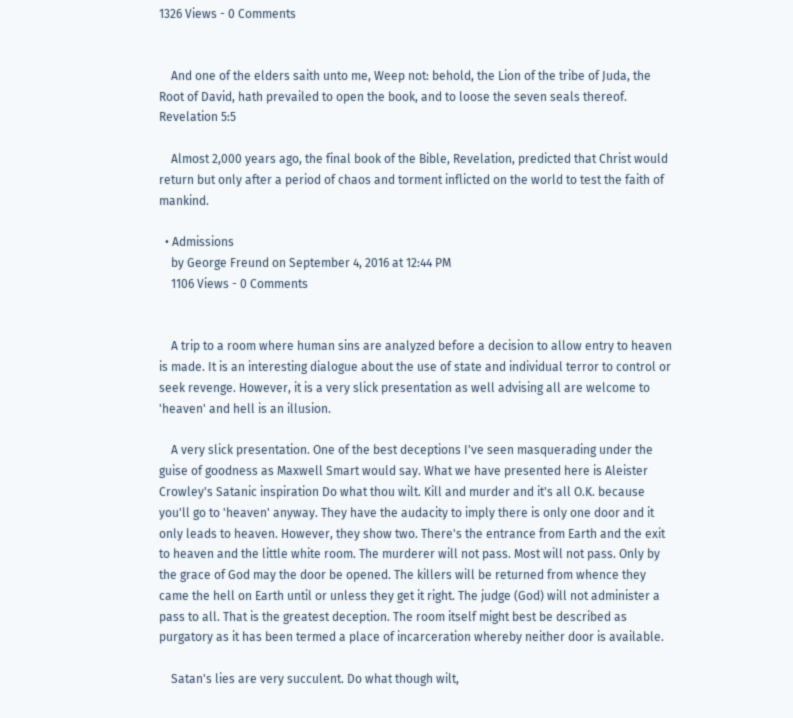1326 Views - 0 Comments


    And one of the elders saith unto me, Weep not: behold, the Lion of the tribe of Juda, the Root of David, hath prevailed to open the book, and to loose the seven seals thereof. Revelation 5:5

    Almost 2,000 years ago, the final book of the Bible, Revelation, predicted that Christ would return but only after a period of chaos and torment inflicted on the world to test the faith of mankind.

  • Admissions
    by George Freund on September 4, 2016 at 12:44 PM
    1106 Views - 0 Comments


    A trip to a room where human sins are analyzed before a decision to allow entry to heaven is made. It is an interesting dialogue about the use of state and individual terror to control or seek revenge. However, it is a very slick presentation as well advising all are welcome to 'heaven' and hell is an illusion.

    A very slick presentation. One of the best deceptions I've seen masquerading under the guise of goodness as Maxwell Smart would say. What we have presented here is Aleister Crowley's Satanic inspiration Do what thou wilt. Kill and murder and it's all O.K. because you'll go to 'heaven' anyway. They have the audacity to imply there is only one door and it only leads to heaven. However, they show two. There's the entrance from Earth and the exit to heaven and the little white room. The murderer will not pass. Most will not pass. Only by the grace of God may the door be opened. The killers will be returned from whence they came the hell on Earth until or unless they get it right. The judge (God) will not administer a pass to all. That is the greatest deception. The room itself might best be described as purgatory as it has been termed a place of incarceration whereby neither door is available.

    Satan's lies are very succulent. Do what though wilt,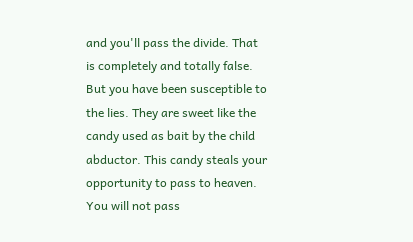and you'll pass the divide. That is completely and totally false. But you have been susceptible to the lies. They are sweet like the candy used as bait by the child abductor. This candy steals your opportunity to pass to heaven. You will not pass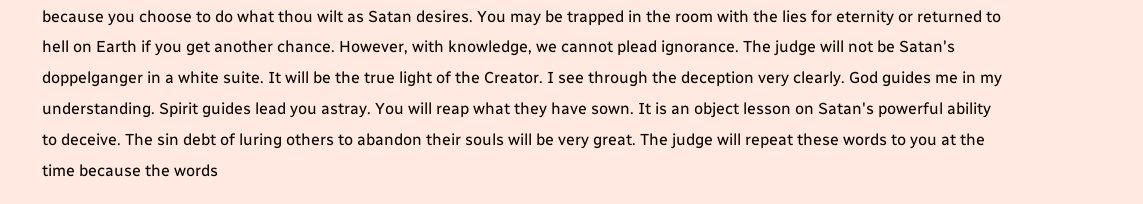because you choose to do what thou wilt as Satan desires. You may be trapped in the room with the lies for eternity or returned to hell on Earth if you get another chance. However, with knowledge, we cannot plead ignorance. The judge will not be Satan's doppelganger in a white suite. It will be the true light of the Creator. I see through the deception very clearly. God guides me in my understanding. Spirit guides lead you astray. You will reap what they have sown. It is an object lesson on Satan's powerful ability to deceive. The sin debt of luring others to abandon their souls will be very great. The judge will repeat these words to you at the time because the words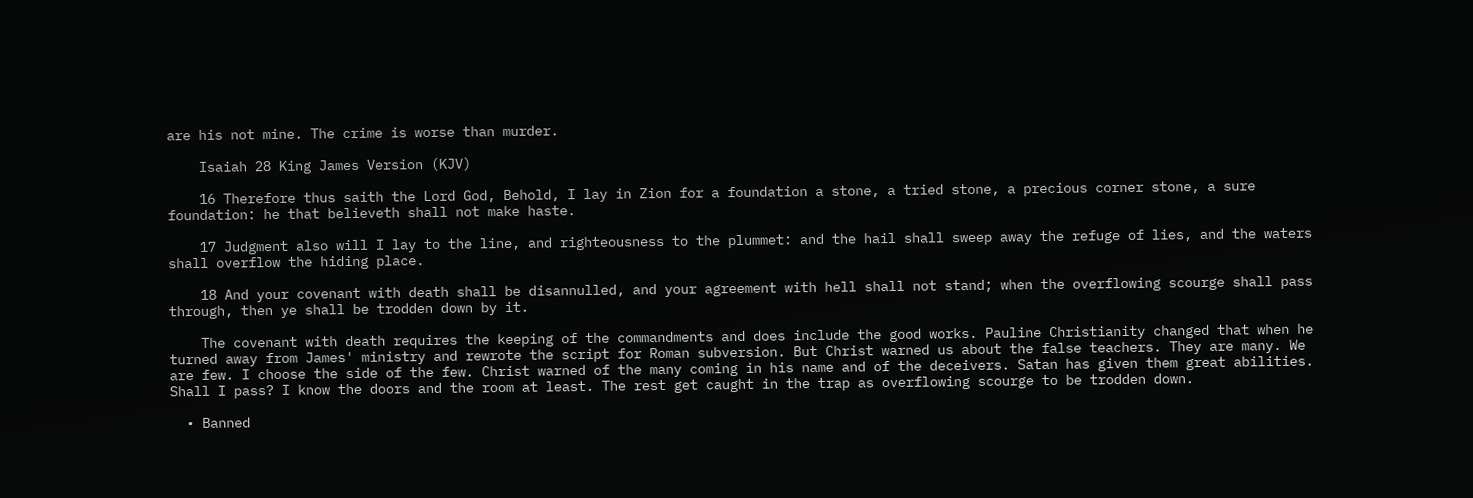are his not mine. The crime is worse than murder.

    Isaiah 28 King James Version (KJV)

    16 Therefore thus saith the Lord God, Behold, I lay in Zion for a foundation a stone, a tried stone, a precious corner stone, a sure foundation: he that believeth shall not make haste.

    17 Judgment also will I lay to the line, and righteousness to the plummet: and the hail shall sweep away the refuge of lies, and the waters shall overflow the hiding place.

    18 And your covenant with death shall be disannulled, and your agreement with hell shall not stand; when the overflowing scourge shall pass through, then ye shall be trodden down by it.

    The covenant with death requires the keeping of the commandments and does include the good works. Pauline Christianity changed that when he turned away from James' ministry and rewrote the script for Roman subversion. But Christ warned us about the false teachers. They are many. We are few. I choose the side of the few. Christ warned of the many coming in his name and of the deceivers. Satan has given them great abilities. Shall I pass? I know the doors and the room at least. The rest get caught in the trap as overflowing scourge to be trodden down.

  • Banned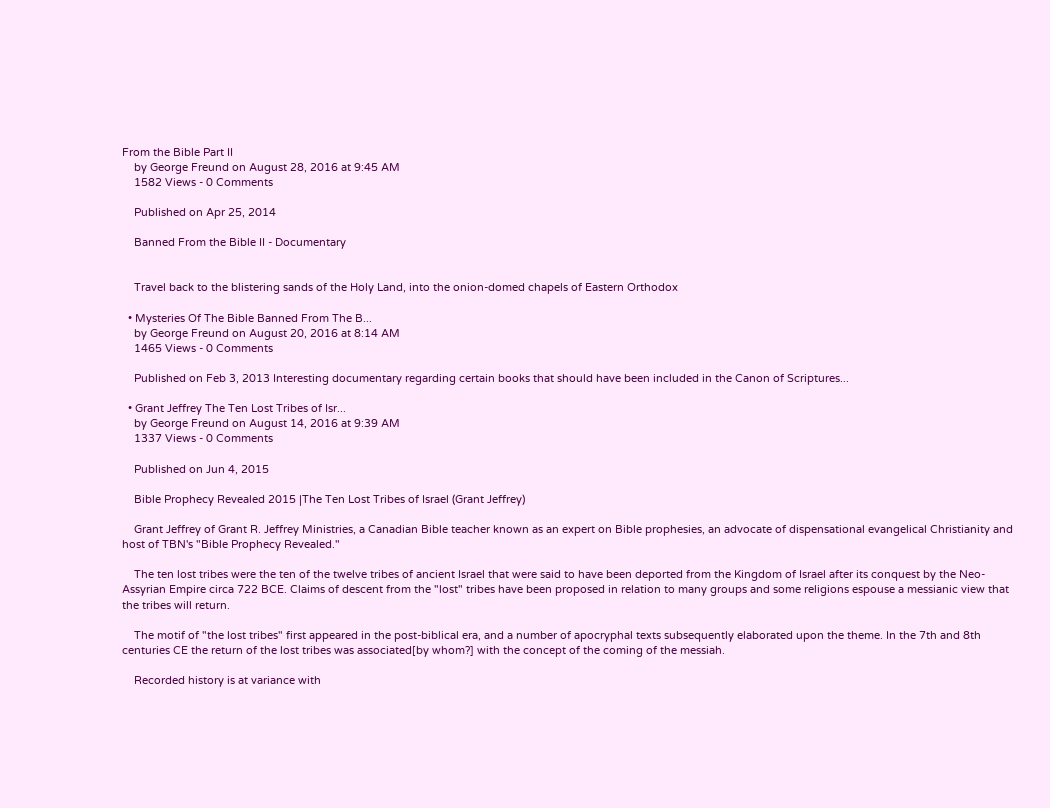From the Bible Part II
    by George Freund on August 28, 2016 at 9:45 AM
    1582 Views - 0 Comments

    Published on Apr 25, 2014

    Banned From the Bible II - Documentary


    Travel back to the blistering sands of the Holy Land, into the onion-domed chapels of Eastern Orthodox

  • Mysteries Of The Bible Banned From The B...
    by George Freund on August 20, 2016 at 8:14 AM
    1465 Views - 0 Comments

    Published on Feb 3, 2013 Interesting documentary regarding certain books that should have been included in the Canon of Scriptures...

  • Grant Jeffrey The Ten Lost Tribes of Isr...
    by George Freund on August 14, 2016 at 9:39 AM
    1337 Views - 0 Comments

    Published on Jun 4, 2015

    Bible Prophecy Revealed 2015 |The Ten Lost Tribes of Israel (Grant Jeffrey)

    Grant Jeffrey of Grant R. Jeffrey Ministries, a Canadian Bible teacher known as an expert on Bible prophesies, an advocate of dispensational evangelical Christianity and host of TBN's "Bible Prophecy Revealed."

    The ten lost tribes were the ten of the twelve tribes of ancient Israel that were said to have been deported from the Kingdom of Israel after its conquest by the Neo-Assyrian Empire circa 722 BCE. Claims of descent from the "lost" tribes have been proposed in relation to many groups and some religions espouse a messianic view that the tribes will return.

    The motif of "the lost tribes" first appeared in the post-biblical era, and a number of apocryphal texts subsequently elaborated upon the theme. In the 7th and 8th centuries CE the return of the lost tribes was associated[by whom?] with the concept of the coming of the messiah.

    Recorded history is at variance with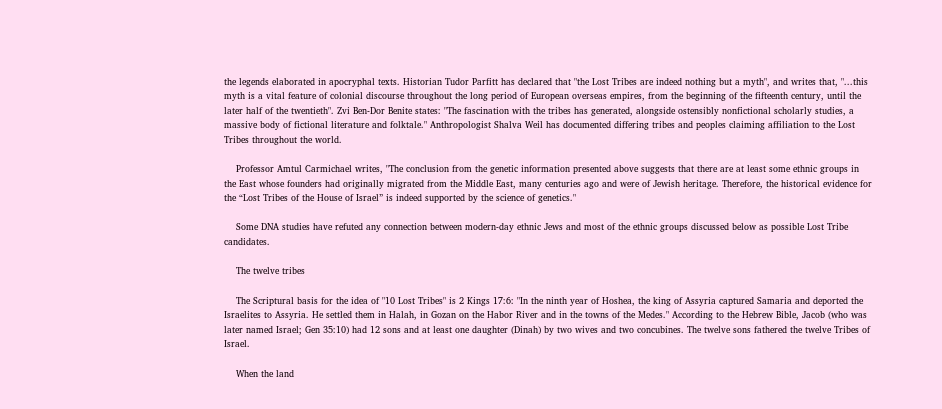the legends elaborated in apocryphal texts. Historian Tudor Parfitt has declared that "the Lost Tribes are indeed nothing but a myth", and writes that, "...this myth is a vital feature of colonial discourse throughout the long period of European overseas empires, from the beginning of the fifteenth century, until the later half of the twentieth". Zvi Ben-Dor Benite states: "The fascination with the tribes has generated, alongside ostensibly nonfictional scholarly studies, a massive body of fictional literature and folktale." Anthropologist Shalva Weil has documented differing tribes and peoples claiming affiliation to the Lost Tribes throughout the world.

    Professor Amtul Carmichael writes, "The conclusion from the genetic information presented above suggests that there are at least some ethnic groups in the East whose founders had originally migrated from the Middle East, many centuries ago and were of Jewish heritage. Therefore, the historical evidence for the “Lost Tribes of the House of Israel” is indeed supported by the science of genetics."

    Some DNA studies have refuted any connection between modern-day ethnic Jews and most of the ethnic groups discussed below as possible Lost Tribe candidates.

    The twelve tribes

    The Scriptural basis for the idea of "10 Lost Tribes" is 2 Kings 17:6: "In the ninth year of Hoshea, the king of Assyria captured Samaria and deported the Israelites to Assyria. He settled them in Halah, in Gozan on the Habor River and in the towns of the Medes." According to the Hebrew Bible, Jacob (who was later named Israel; Gen 35:10) had 12 sons and at least one daughter (Dinah) by two wives and two concubines. The twelve sons fathered the twelve Tribes of Israel.

    When the land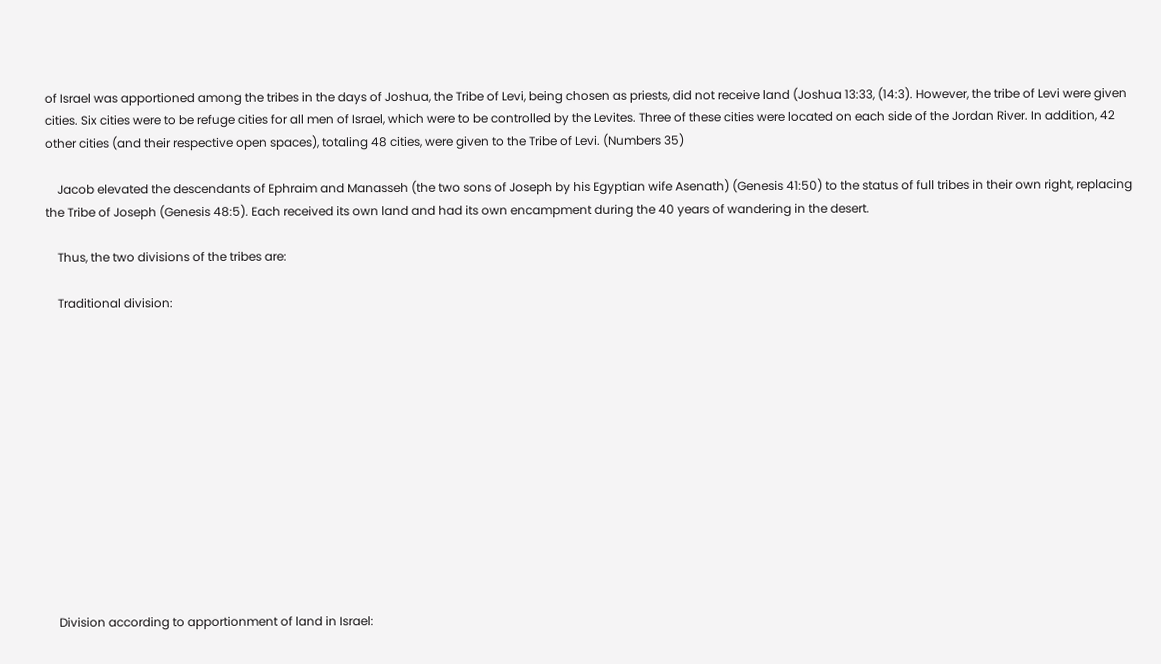of Israel was apportioned among the tribes in the days of Joshua, the Tribe of Levi, being chosen as priests, did not receive land (Joshua 13:33, (14:3). However, the tribe of Levi were given cities. Six cities were to be refuge cities for all men of Israel, which were to be controlled by the Levites. Three of these cities were located on each side of the Jordan River. In addition, 42 other cities (and their respective open spaces), totaling 48 cities, were given to the Tribe of Levi. (Numbers 35)

    Jacob elevated the descendants of Ephraim and Manasseh (the two sons of Joseph by his Egyptian wife Asenath) (Genesis 41:50) to the status of full tribes in their own right, replacing the Tribe of Joseph (Genesis 48:5). Each received its own land and had its own encampment during the 40 years of wandering in the desert.

    Thus, the two divisions of the tribes are:

    Traditional division:













    Division according to apportionment of land in Israel: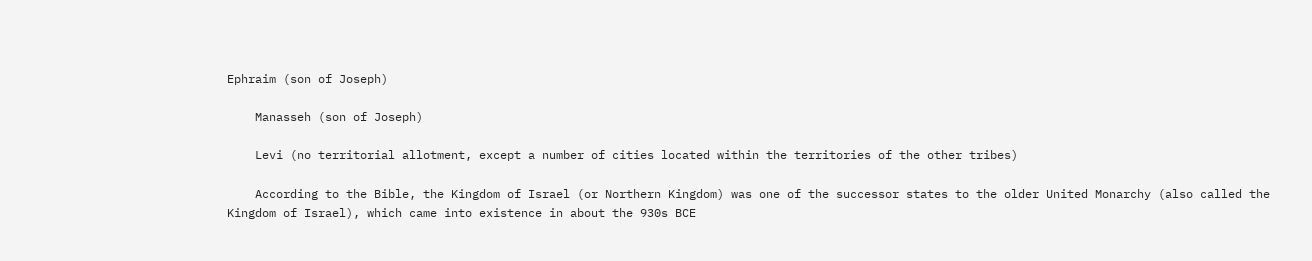Ephraim (son of Joseph)

    Manasseh (son of Joseph)

    Levi (no territorial allotment, except a number of cities located within the territories of the other tribes)

    According to the Bible, the Kingdom of Israel (or Northern Kingdom) was one of the successor states to the older United Monarchy (also called the Kingdom of Israel), which came into existence in about the 930s BCE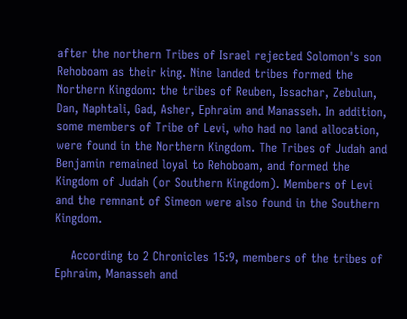after the northern Tribes of Israel rejected Solomon's son Rehoboam as their king. Nine landed tribes formed the Northern Kingdom: the tribes of Reuben, Issachar, Zebulun, Dan, Naphtali, Gad, Asher, Ephraim and Manasseh. In addition, some members of Tribe of Levi, who had no land allocation, were found in the Northern Kingdom. The Tribes of Judah and Benjamin remained loyal to Rehoboam, and formed the Kingdom of Judah (or Southern Kingdom). Members of Levi and the remnant of Simeon were also found in the Southern Kingdom.

    According to 2 Chronicles 15:9, members of the tribes of Ephraim, Manasseh and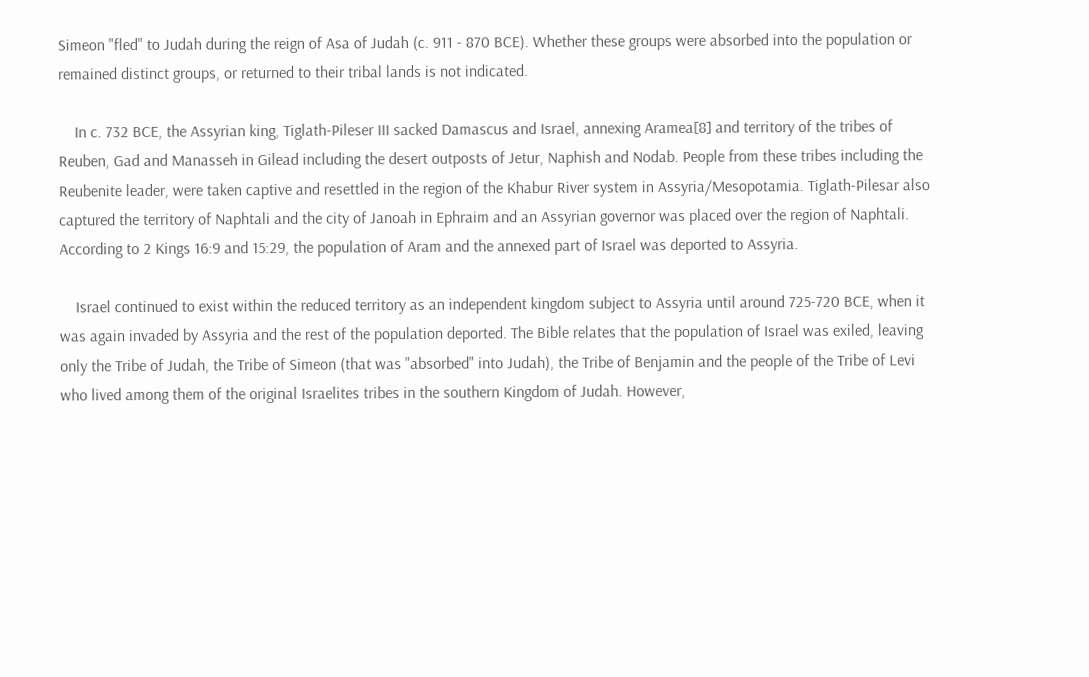Simeon "fled" to Judah during the reign of Asa of Judah (c. 911 - 870 BCE). Whether these groups were absorbed into the population or remained distinct groups, or returned to their tribal lands is not indicated.

    In c. 732 BCE, the Assyrian king, Tiglath-Pileser III sacked Damascus and Israel, annexing Aramea[8] and territory of the tribes of Reuben, Gad and Manasseh in Gilead including the desert outposts of Jetur, Naphish and Nodab. People from these tribes including the Reubenite leader, were taken captive and resettled in the region of the Khabur River system in Assyria/Mesopotamia. Tiglath-Pilesar also captured the territory of Naphtali and the city of Janoah in Ephraim and an Assyrian governor was placed over the region of Naphtali. According to 2 Kings 16:9 and 15:29, the population of Aram and the annexed part of Israel was deported to Assyria.

    Israel continued to exist within the reduced territory as an independent kingdom subject to Assyria until around 725-720 BCE, when it was again invaded by Assyria and the rest of the population deported. The Bible relates that the population of Israel was exiled, leaving only the Tribe of Judah, the Tribe of Simeon (that was "absorbed" into Judah), the Tribe of Benjamin and the people of the Tribe of Levi who lived among them of the original Israelites tribes in the southern Kingdom of Judah. However,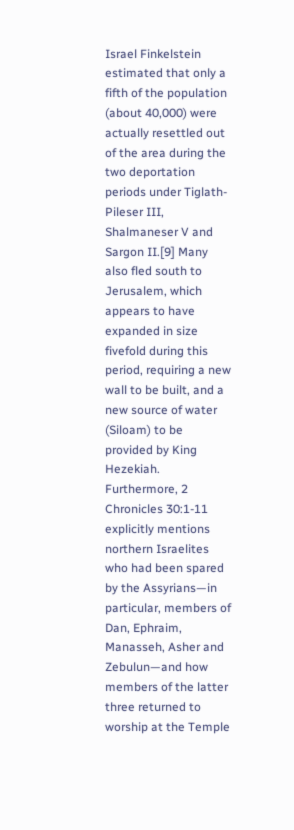Israel Finkelstein estimated that only a fifth of the population (about 40,000) were actually resettled out of the area during the two deportation periods under Tiglath-Pileser III, Shalmaneser V and Sargon II.[9] Many also fled south to Jerusalem, which appears to have expanded in size fivefold during this period, requiring a new wall to be built, and a new source of water (Siloam) to be provided by King Hezekiah. Furthermore, 2 Chronicles 30:1-11 explicitly mentions northern Israelites who had been spared by the Assyrians—in particular, members of Dan, Ephraim, Manasseh, Asher and Zebulun—and how members of the latter three returned to worship at the Temple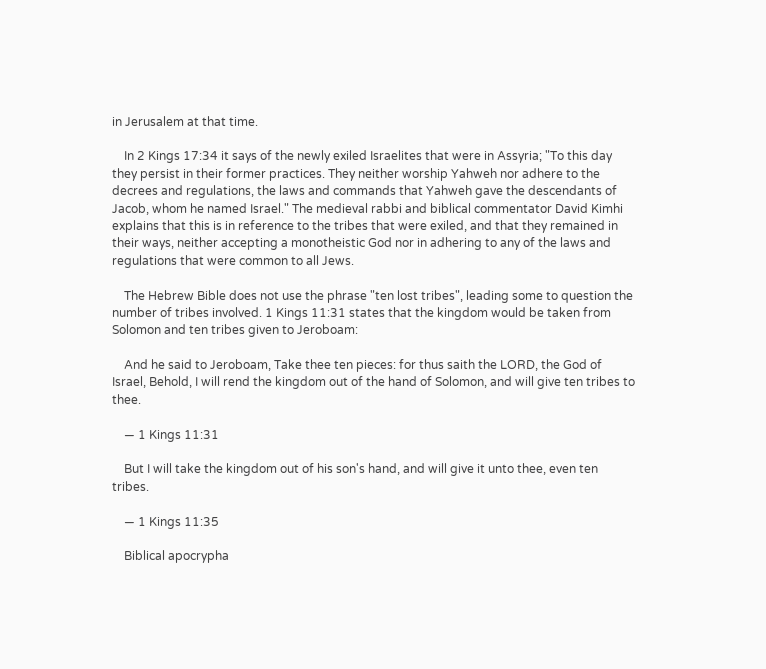in Jerusalem at that time.

    In 2 Kings 17:34 it says of the newly exiled Israelites that were in Assyria; "To this day they persist in their former practices. They neither worship Yahweh nor adhere to the decrees and regulations, the laws and commands that Yahweh gave the descendants of Jacob, whom he named Israel." The medieval rabbi and biblical commentator David Kimhi explains that this is in reference to the tribes that were exiled, and that they remained in their ways, neither accepting a monotheistic God nor in adhering to any of the laws and regulations that were common to all Jews.

    The Hebrew Bible does not use the phrase "ten lost tribes", leading some to question the number of tribes involved. 1 Kings 11:31 states that the kingdom would be taken from Solomon and ten tribes given to Jeroboam:

    And he said to Jeroboam, Take thee ten pieces: for thus saith the LORD, the God of Israel, Behold, I will rend the kingdom out of the hand of Solomon, and will give ten tribes to thee.

    — 1 Kings 11:31

    But I will take the kingdom out of his son's hand, and will give it unto thee, even ten tribes.

    — 1 Kings 11:35

    Biblical apocrypha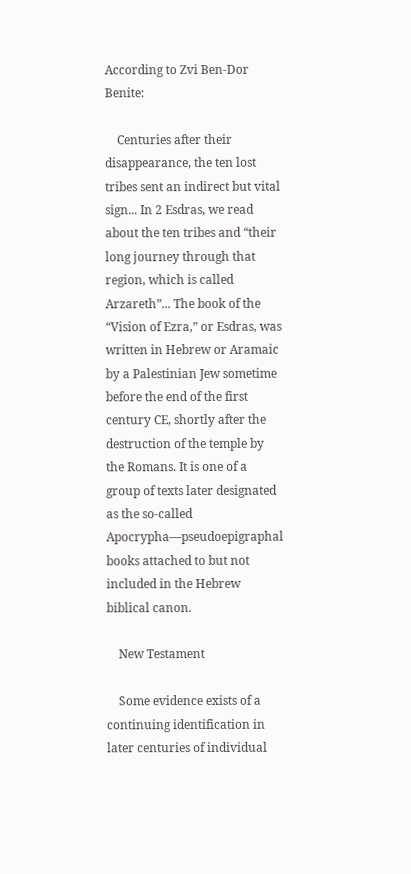According to Zvi Ben-Dor Benite:

    Centuries after their disappearance, the ten lost tribes sent an indirect but vital sign... In 2 Esdras, we read about the ten tribes and “their long journey through that region, which is called Arzareth”... The book of the “Vision of Ezra,” or Esdras, was written in Hebrew or Aramaic by a Palestinian Jew sometime before the end of the first century CE, shortly after the destruction of the temple by the Romans. It is one of a group of texts later designated as the so-called Apocrypha—pseudoepigraphal books attached to but not included in the Hebrew biblical canon.

    New Testament

    Some evidence exists of a continuing identification in later centuries of individual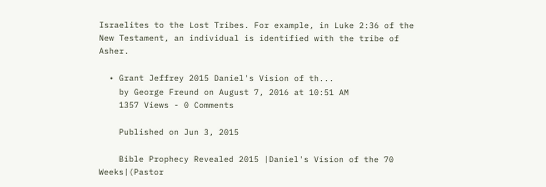Israelites to the Lost Tribes. For example, in Luke 2:36 of the New Testament, an individual is identified with the tribe of Asher.

  • Grant Jeffrey 2015 Daniel's Vision of th...
    by George Freund on August 7, 2016 at 10:51 AM
    1357 Views - 0 Comments

    Published on Jun 3, 2015

    Bible Prophecy Revealed 2015 |Daniel's Vision of the 70 Weeks|(Pastor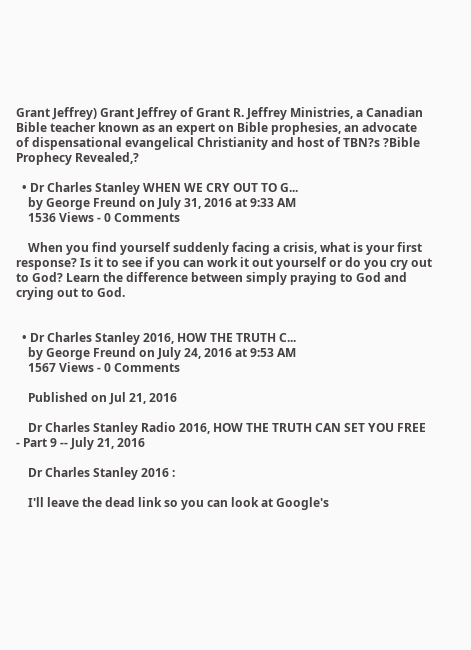Grant Jeffrey) Grant Jeffrey of Grant R. Jeffrey Ministries, a Canadian Bible teacher known as an expert on Bible prophesies, an advocate of dispensational evangelical Christianity and host of TBN?s ?Bible Prophecy Revealed,?

  • Dr Charles Stanley WHEN WE CRY OUT TO G...
    by George Freund on July 31, 2016 at 9:33 AM
    1536 Views - 0 Comments

    When you find yourself suddenly facing a crisis, what is your first response? Is it to see if you can work it out yourself or do you cry out to God? Learn the difference between simply praying to God and crying out to God.


  • Dr Charles Stanley 2016, HOW THE TRUTH C...
    by George Freund on July 24, 2016 at 9:53 AM
    1567 Views - 0 Comments

    Published on Jul 21, 2016

    Dr Charles Stanley Radio 2016, HOW THE TRUTH CAN SET YOU FREE - Part 9 -- July 21, 2016

    Dr Charles Stanley 2016 :

    I'll leave the dead link so you can look at Google's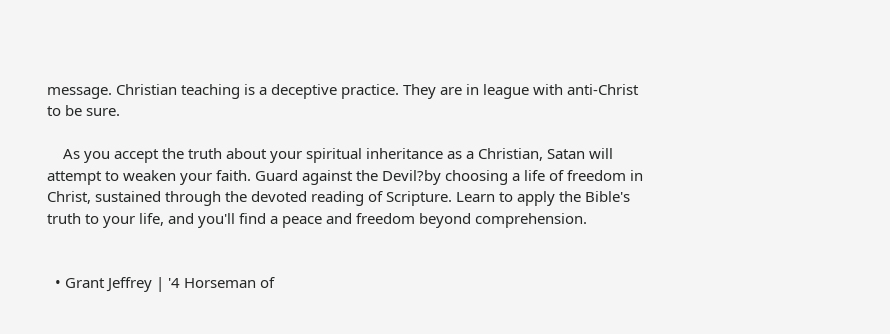message. Christian teaching is a deceptive practice. They are in league with anti-Christ to be sure.

    As you accept the truth about your spiritual inheritance as a Christian, Satan will attempt to weaken your faith. Guard against the Devil?by choosing a life of freedom in Christ, sustained through the devoted reading of Scripture. Learn to apply the Bible's truth to your life, and you'll find a peace and freedom beyond comprehension.


  • Grant Jeffrey | '4 Horseman of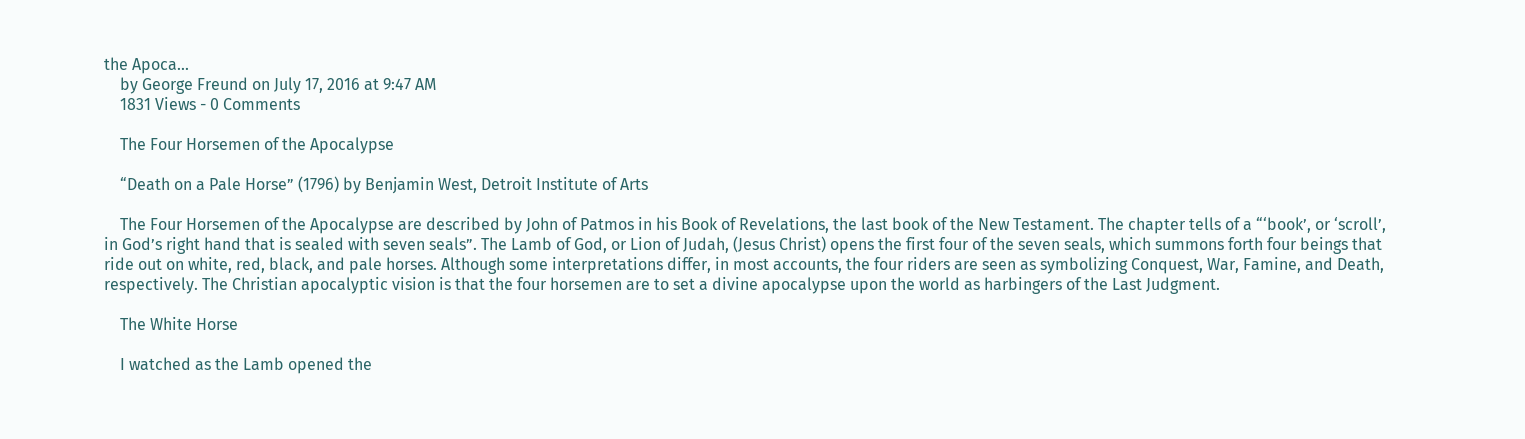the Apoca...
    by George Freund on July 17, 2016 at 9:47 AM
    1831 Views - 0 Comments

    The Four Horsemen of the Apocalypse

    “Death on a Pale Horse” (1796) by Benjamin West, Detroit Institute of Arts

    The Four Horsemen of the Apocalypse are described by John of Patmos in his Book of Revelations, the last book of the New Testament. The chapter tells of a “‘book’, or ‘scroll’, in God’s right hand that is sealed with seven seals”. The Lamb of God, or Lion of Judah, (Jesus Christ) opens the first four of the seven seals, which summons forth four beings that ride out on white, red, black, and pale horses. Although some interpretations differ, in most accounts, the four riders are seen as symbolizing Conquest, War, Famine, and Death, respectively. The Christian apocalyptic vision is that the four horsemen are to set a divine apocalypse upon the world as harbingers of the Last Judgment.

    The White Horse

    I watched as the Lamb opened the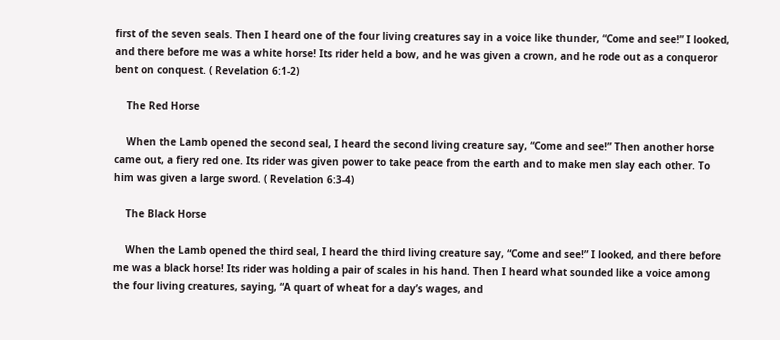first of the seven seals. Then I heard one of the four living creatures say in a voice like thunder, “Come and see!” I looked, and there before me was a white horse! Its rider held a bow, and he was given a crown, and he rode out as a conqueror bent on conquest. ( Revelation 6:1-2)

    The Red Horse

    When the Lamb opened the second seal, I heard the second living creature say, “Come and see!” Then another horse came out, a fiery red one. Its rider was given power to take peace from the earth and to make men slay each other. To him was given a large sword. ( Revelation 6:3-4)

    The Black Horse

    When the Lamb opened the third seal, I heard the third living creature say, “Come and see!” I looked, and there before me was a black horse! Its rider was holding a pair of scales in his hand. Then I heard what sounded like a voice among the four living creatures, saying, “A quart of wheat for a day’s wages, and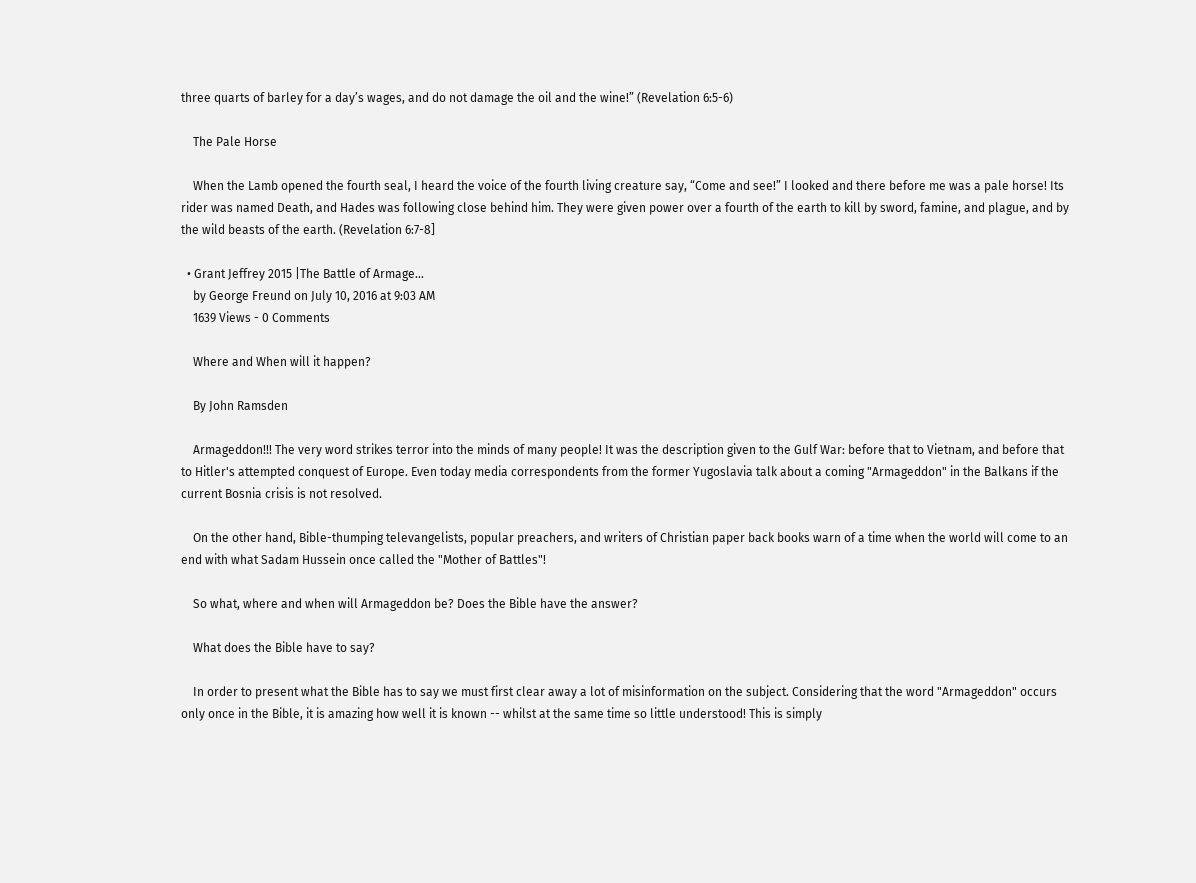three quarts of barley for a day’s wages, and do not damage the oil and the wine!” (Revelation 6:5-6)

    The Pale Horse

    When the Lamb opened the fourth seal, I heard the voice of the fourth living creature say, “Come and see!” I looked and there before me was a pale horse! Its rider was named Death, and Hades was following close behind him. They were given power over a fourth of the earth to kill by sword, famine, and plague, and by the wild beasts of the earth. (Revelation 6:7-8]

  • Grant Jeffrey 2015 |The Battle of Armage...
    by George Freund on July 10, 2016 at 9:03 AM
    1639 Views - 0 Comments

    Where and When will it happen?

    By John Ramsden

    Armageddon!!! The very word strikes terror into the minds of many people! It was the description given to the Gulf War: before that to Vietnam, and before that to Hitler's attempted conquest of Europe. Even today media correspondents from the former Yugoslavia talk about a coming "Armageddon" in the Balkans if the current Bosnia crisis is not resolved.

    On the other hand, Bible-thumping televangelists, popular preachers, and writers of Christian paper back books warn of a time when the world will come to an end with what Sadam Hussein once called the "Mother of Battles"!

    So what, where and when will Armageddon be? Does the Bible have the answer?

    What does the Bible have to say?

    In order to present what the Bible has to say we must first clear away a lot of misinformation on the subject. Considering that the word "Armageddon" occurs only once in the Bible, it is amazing how well it is known -- whilst at the same time so little understood! This is simply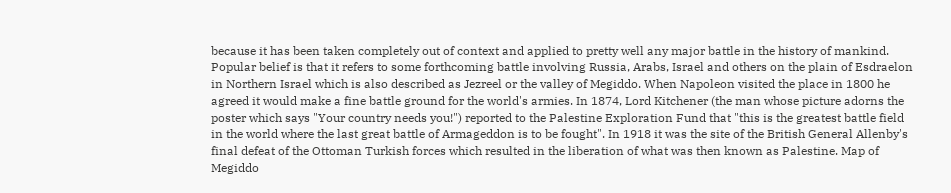because it has been taken completely out of context and applied to pretty well any major battle in the history of mankind. Popular belief is that it refers to some forthcoming battle involving Russia, Arabs, Israel and others on the plain of Esdraelon in Northern Israel which is also described as Jezreel or the valley of Megiddo. When Napoleon visited the place in 1800 he agreed it would make a fine battle ground for the world's armies. In 1874, Lord Kitchener (the man whose picture adorns the poster which says "Your country needs you!") reported to the Palestine Exploration Fund that "this is the greatest battle field in the world where the last great battle of Armageddon is to be fought". In 1918 it was the site of the British General Allenby's final defeat of the Ottoman Turkish forces which resulted in the liberation of what was then known as Palestine. Map of Megiddo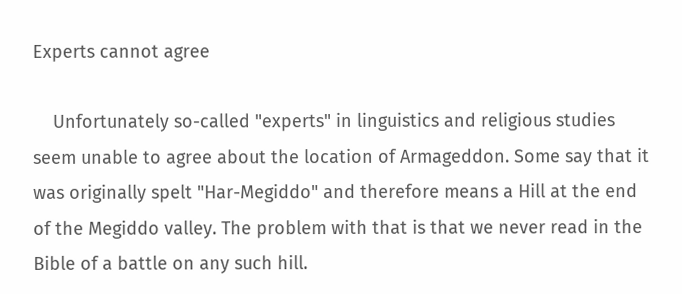Experts cannot agree

    Unfortunately so-called "experts" in linguistics and religious studies seem unable to agree about the location of Armageddon. Some say that it was originally spelt "Har-Megiddo" and therefore means a Hill at the end of the Megiddo valley. The problem with that is that we never read in the Bible of a battle on any such hill.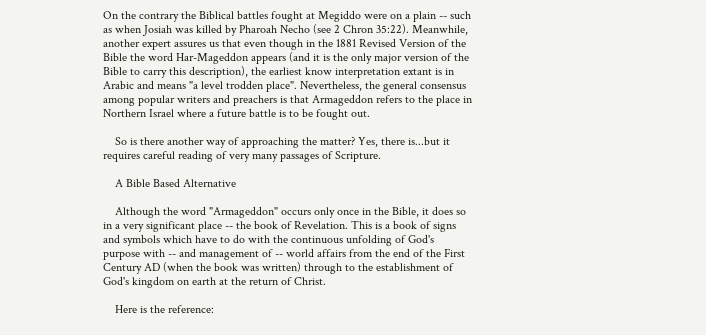On the contrary the Biblical battles fought at Megiddo were on a plain -- such as when Josiah was killed by Pharoah Necho (see 2 Chron 35:22). Meanwhile, another expert assures us that even though in the 1881 Revised Version of the Bible the word Har-Mageddon appears (and it is the only major version of the Bible to carry this description), the earliest know interpretation extant is in Arabic and means "a level trodden place". Nevertheless, the general consensus among popular writers and preachers is that Armageddon refers to the place in Northern Israel where a future battle is to be fought out.

    So is there another way of approaching the matter? Yes, there is...but it requires careful reading of very many passages of Scripture.

    A Bible Based Alternative

    Although the word "Armageddon" occurs only once in the Bible, it does so in a very significant place -- the book of Revelation. This is a book of signs and symbols which have to do with the continuous unfolding of God's purpose with -- and management of -- world affairs from the end of the First Century AD (when the book was written) through to the establishment of God's kingdom on earth at the return of Christ.

    Here is the reference: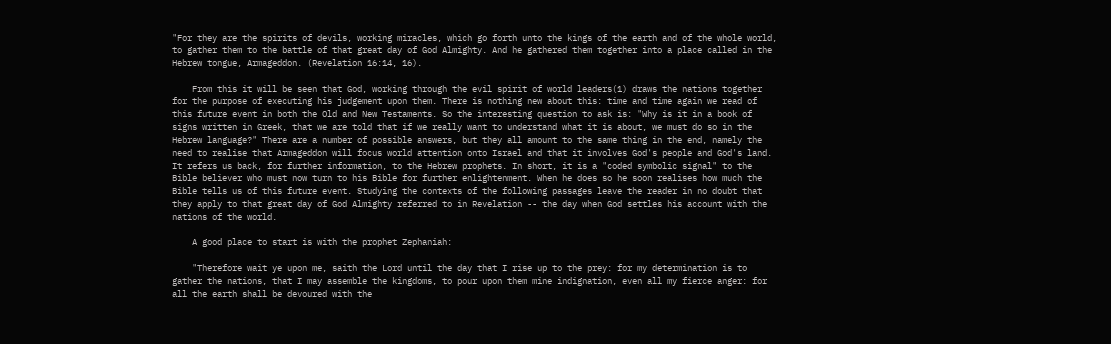"For they are the spirits of devils, working miracles, which go forth unto the kings of the earth and of the whole world, to gather them to the battle of that great day of God Almighty. And he gathered them together into a place called in the Hebrew tongue, Armageddon. (Revelation 16:14, 16).

    From this it will be seen that God, working through the evil spirit of world leaders(1) draws the nations together for the purpose of executing his judgement upon them. There is nothing new about this: time and time again we read of this future event in both the Old and New Testaments. So the interesting question to ask is: "Why is it in a book of signs written in Greek, that we are told that if we really want to understand what it is about, we must do so in the Hebrew language?" There are a number of possible answers, but they all amount to the same thing in the end, namely the need to realise that Armageddon will focus world attention onto Israel and that it involves God's people and God's land. It refers us back, for further information, to the Hebrew prophets. In short, it is a "coded symbolic signal" to the Bible believer who must now turn to his Bible for further enlightenment. When he does so he soon realises how much the Bible tells us of this future event. Studying the contexts of the following passages leave the reader in no doubt that they apply to that great day of God Almighty referred to in Revelation -- the day when God settles his account with the nations of the world.

    A good place to start is with the prophet Zephaniah:

    "Therefore wait ye upon me, saith the Lord until the day that I rise up to the prey: for my determination is to gather the nations, that I may assemble the kingdoms, to pour upon them mine indignation, even all my fierce anger: for all the earth shall be devoured with the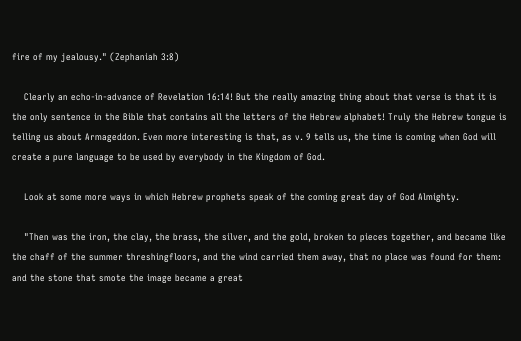fire of my jealousy." (Zephaniah 3:8)

    Clearly an echo-in-advance of Revelation 16:14! But the really amazing thing about that verse is that it is the only sentence in the Bible that contains all the letters of the Hebrew alphabet! Truly the Hebrew tongue is telling us about Armageddon. Even more interesting is that, as v. 9 tells us, the time is coming when God will create a pure language to be used by everybody in the Kingdom of God.

    Look at some more ways in which Hebrew prophets speak of the coming great day of God Almighty.

    "Then was the iron, the clay, the brass, the silver, and the gold, broken to pieces together, and became like the chaff of the summer threshingfloors, and the wind carried them away, that no place was found for them: and the stone that smote the image became a great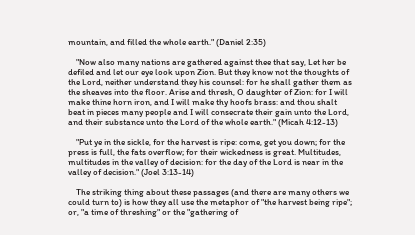mountain, and filled the whole earth." (Daniel 2:35)

    "Now also many nations are gathered against thee that say, Let her be defiled and let our eye look upon Zion. But they know not the thoughts of the Lord, neither understand they his counsel: for he shall gather them as the sheaves into the floor. Arise and thresh, O daughter of Zion: for I will make thine horn iron, and I will make thy hoofs brass: and thou shalt beat in pieces many people and I will consecrate their gain unto the Lord, and their substance unto the Lord of the whole earth." (Micah 4:12-13)

    "Put ye in the sickle, for the harvest is ripe: come, get you down; for the press is full, the fats overflow; for their wickedness is great. Multitudes, multitudes in the valley of decision: for the day of the Lord is near in the valley of decision." (Joel 3:13-14)

    The striking thing about these passages (and there are many others we could turn to) is how they all use the metaphor of "the harvest being ripe"; or, "a time of threshing" or the "gathering of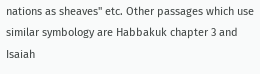nations as sheaves" etc. Other passages which use similar symbology are Habbakuk chapter 3 and Isaiah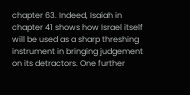chapter 63. Indeed, Isaiah in chapter 41 shows how Israel itself will be used as a sharp threshing instrument in bringing judgement on its detractors. One further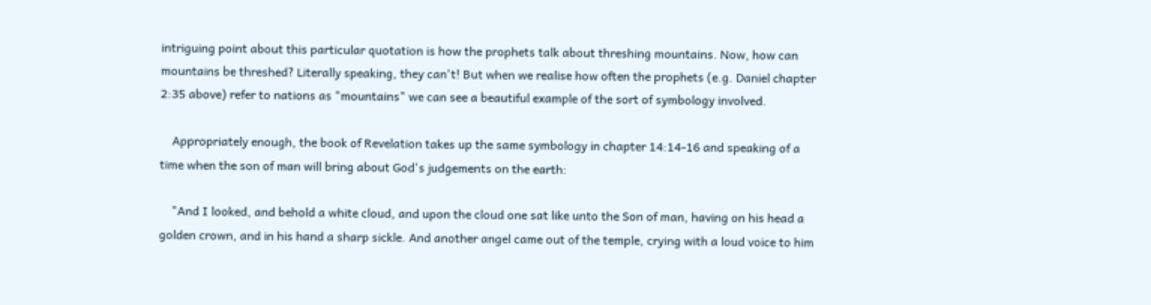intriguing point about this particular quotation is how the prophets talk about threshing mountains. Now, how can mountains be threshed? Literally speaking, they can't! But when we realise how often the prophets (e.g. Daniel chapter 2:35 above) refer to nations as "mountains" we can see a beautiful example of the sort of symbology involved.

    Appropriately enough, the book of Revelation takes up the same symbology in chapter 14:14-16 and speaking of a time when the son of man will bring about God's judgements on the earth:

    "And I looked, and behold a white cloud, and upon the cloud one sat like unto the Son of man, having on his head a golden crown, and in his hand a sharp sickle. And another angel came out of the temple, crying with a loud voice to him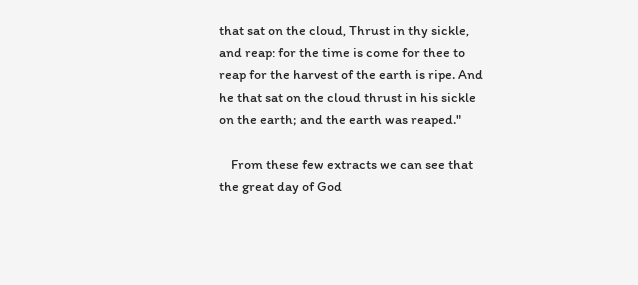that sat on the cloud, Thrust in thy sickle, and reap: for the time is come for thee to reap for the harvest of the earth is ripe. And he that sat on the cloud thrust in his sickle on the earth; and the earth was reaped."

    From these few extracts we can see that the great day of God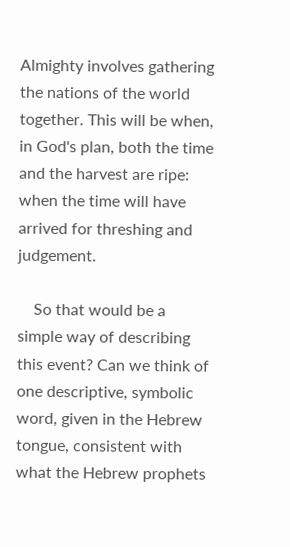Almighty involves gathering the nations of the world together. This will be when, in God's plan, both the time and the harvest are ripe: when the time will have arrived for threshing and judgement.

    So that would be a simple way of describing this event? Can we think of one descriptive, symbolic word, given in the Hebrew tongue, consistent with what the Hebrew prophets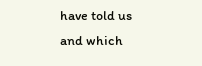have told us and which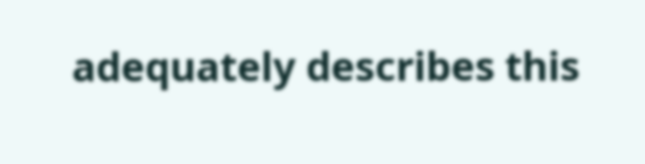adequately describes this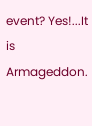event? Yes!...It is Armageddon.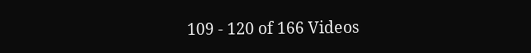109 - 120 of 166 Videos